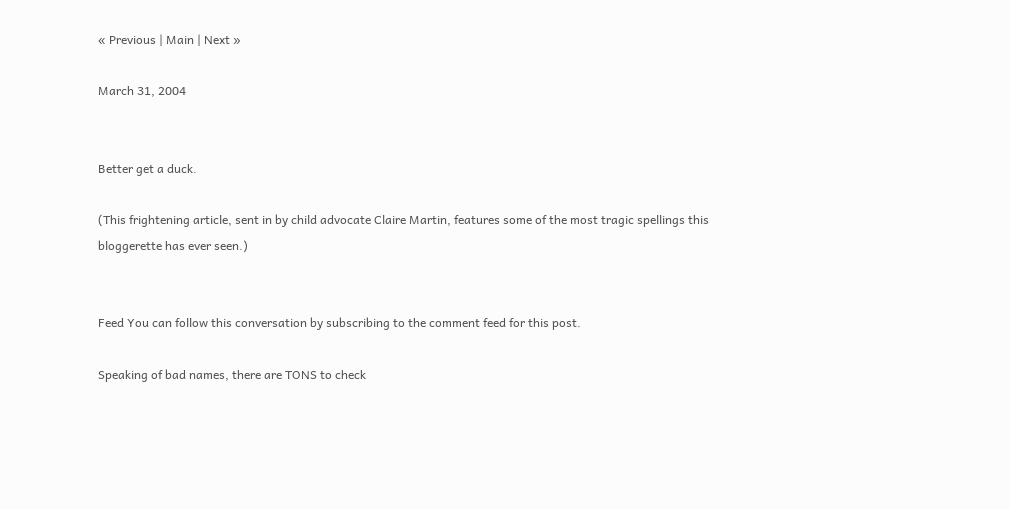« Previous | Main | Next »

March 31, 2004


Better get a duck.

(This frightening article, sent in by child advocate Claire Martin, features some of the most tragic spellings this bloggerette has ever seen.)


Feed You can follow this conversation by subscribing to the comment feed for this post.

Speaking of bad names, there are TONS to check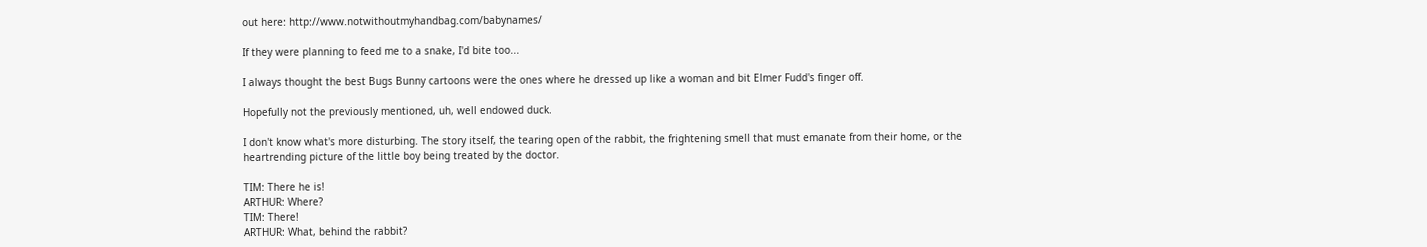out here: http://www.notwithoutmyhandbag.com/babynames/

If they were planning to feed me to a snake, I'd bite too...

I always thought the best Bugs Bunny cartoons were the ones where he dressed up like a woman and bit Elmer Fudd's finger off.

Hopefully not the previously mentioned, uh, well endowed duck.

I don't know what's more disturbing. The story itself, the tearing open of the rabbit, the frightening smell that must emanate from their home, or the heartrending picture of the little boy being treated by the doctor.

TIM: There he is!
ARTHUR: Where?
TIM: There!
ARTHUR: What, behind the rabbit?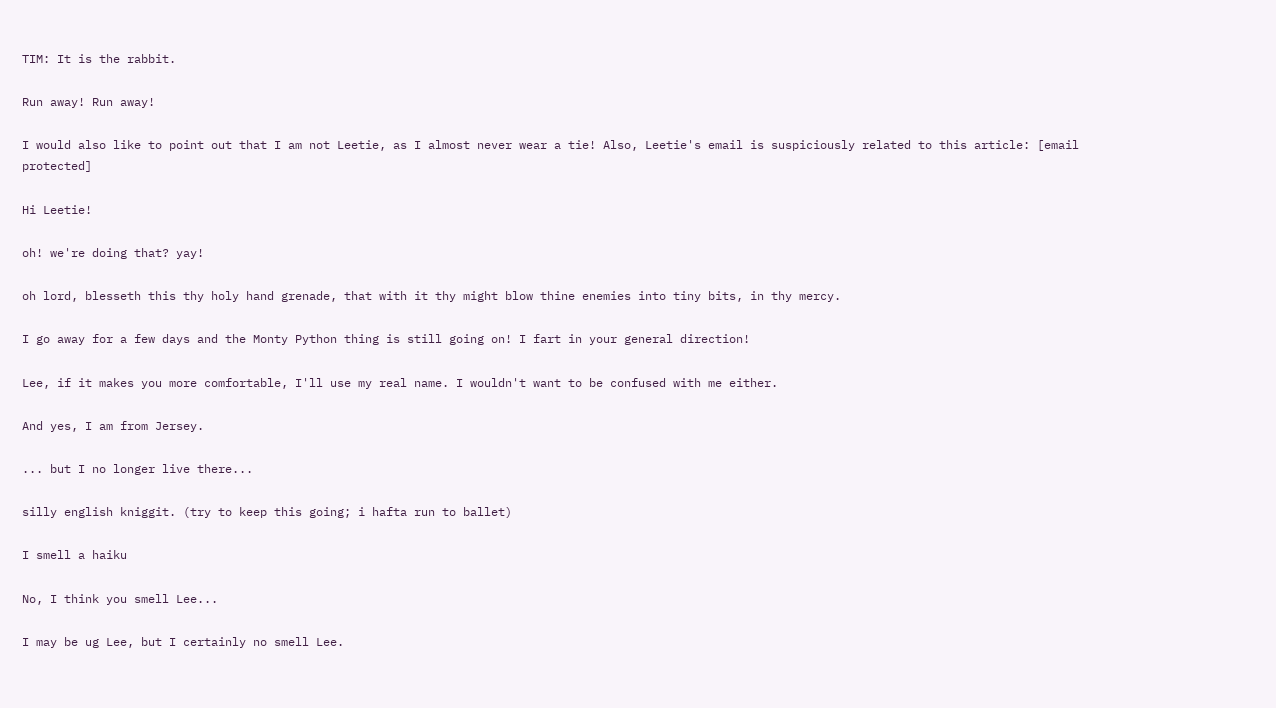TIM: It is the rabbit.

Run away! Run away!

I would also like to point out that I am not Leetie, as I almost never wear a tie! Also, Leetie's email is suspiciously related to this article: [email protected]

Hi Leetie!

oh! we're doing that? yay!

oh lord, blesseth this thy holy hand grenade, that with it thy might blow thine enemies into tiny bits, in thy mercy.

I go away for a few days and the Monty Python thing is still going on! I fart in your general direction!

Lee, if it makes you more comfortable, I'll use my real name. I wouldn't want to be confused with me either.

And yes, I am from Jersey.

... but I no longer live there...

silly english kniggit. (try to keep this going; i hafta run to ballet)

I smell a haiku

No, I think you smell Lee...

I may be ug Lee, but I certainly no smell Lee.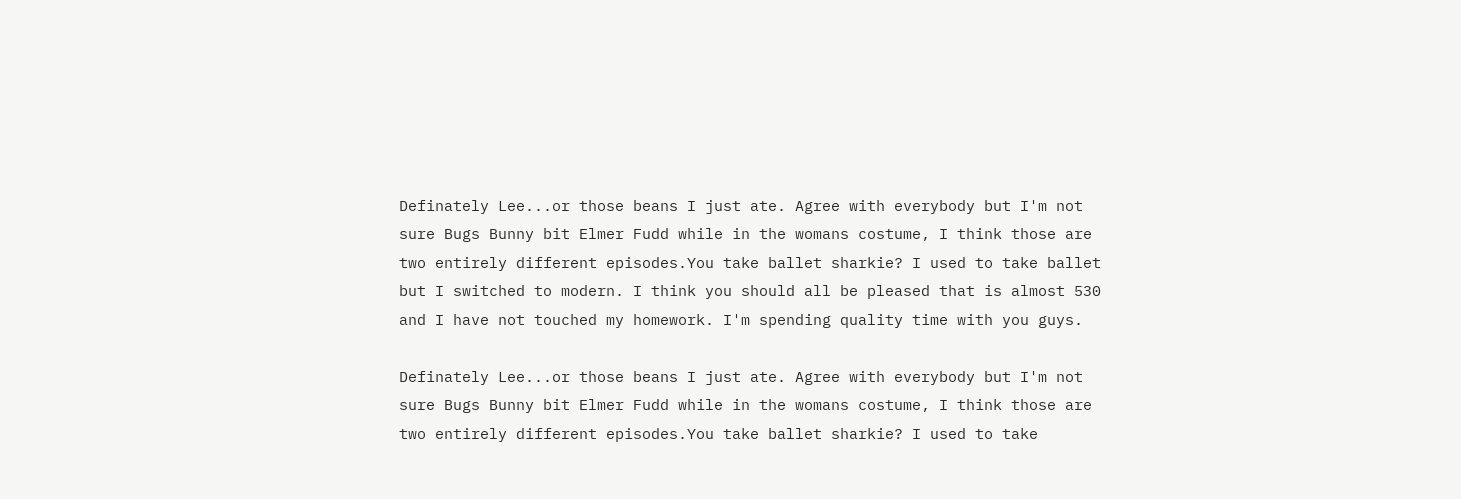Definately Lee...or those beans I just ate. Agree with everybody but I'm not sure Bugs Bunny bit Elmer Fudd while in the womans costume, I think those are two entirely different episodes.You take ballet sharkie? I used to take ballet but I switched to modern. I think you should all be pleased that is almost 530 and I have not touched my homework. I'm spending quality time with you guys.

Definately Lee...or those beans I just ate. Agree with everybody but I'm not sure Bugs Bunny bit Elmer Fudd while in the womans costume, I think those are two entirely different episodes.You take ballet sharkie? I used to take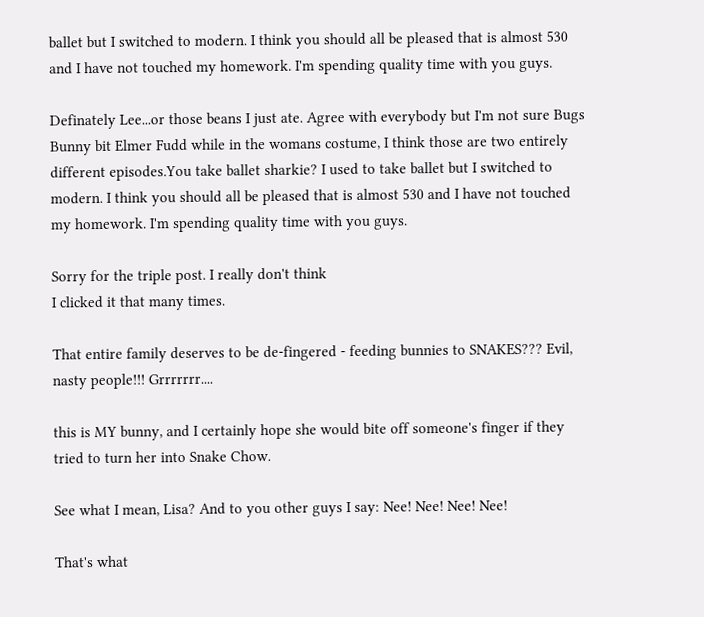ballet but I switched to modern. I think you should all be pleased that is almost 530 and I have not touched my homework. I'm spending quality time with you guys.

Definately Lee...or those beans I just ate. Agree with everybody but I'm not sure Bugs Bunny bit Elmer Fudd while in the womans costume, I think those are two entirely different episodes.You take ballet sharkie? I used to take ballet but I switched to modern. I think you should all be pleased that is almost 530 and I have not touched my homework. I'm spending quality time with you guys.

Sorry for the triple post. I really don't think
I clicked it that many times.

That entire family deserves to be de-fingered - feeding bunnies to SNAKES??? Evil, nasty people!!! Grrrrrrr....

this is MY bunny, and I certainly hope she would bite off someone's finger if they tried to turn her into Snake Chow.

See what I mean, Lisa? And to you other guys I say: Nee! Nee! Nee! Nee!

That's what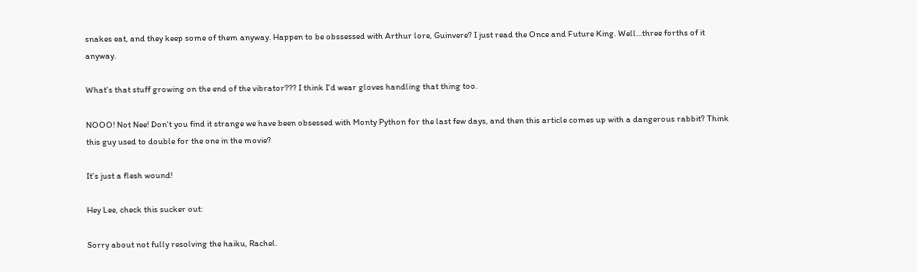snakes eat, and they keep some of them anyway. Happen to be obssessed with Arthur lore, Guinvere? I just read the Once and Future King. Well...three forths of it anyway.

What's that stuff growing on the end of the vibrator??? I think I'd wear gloves handling that thing too.

NOOO! Not Nee! Don't you find it strange we have been obsessed with Monty Python for the last few days, and then this article comes up with a dangerous rabbit? Think this guy used to double for the one in the movie?

It's just a flesh wound!

Hey Lee, check this sucker out:

Sorry about not fully resolving the haiku, Rachel.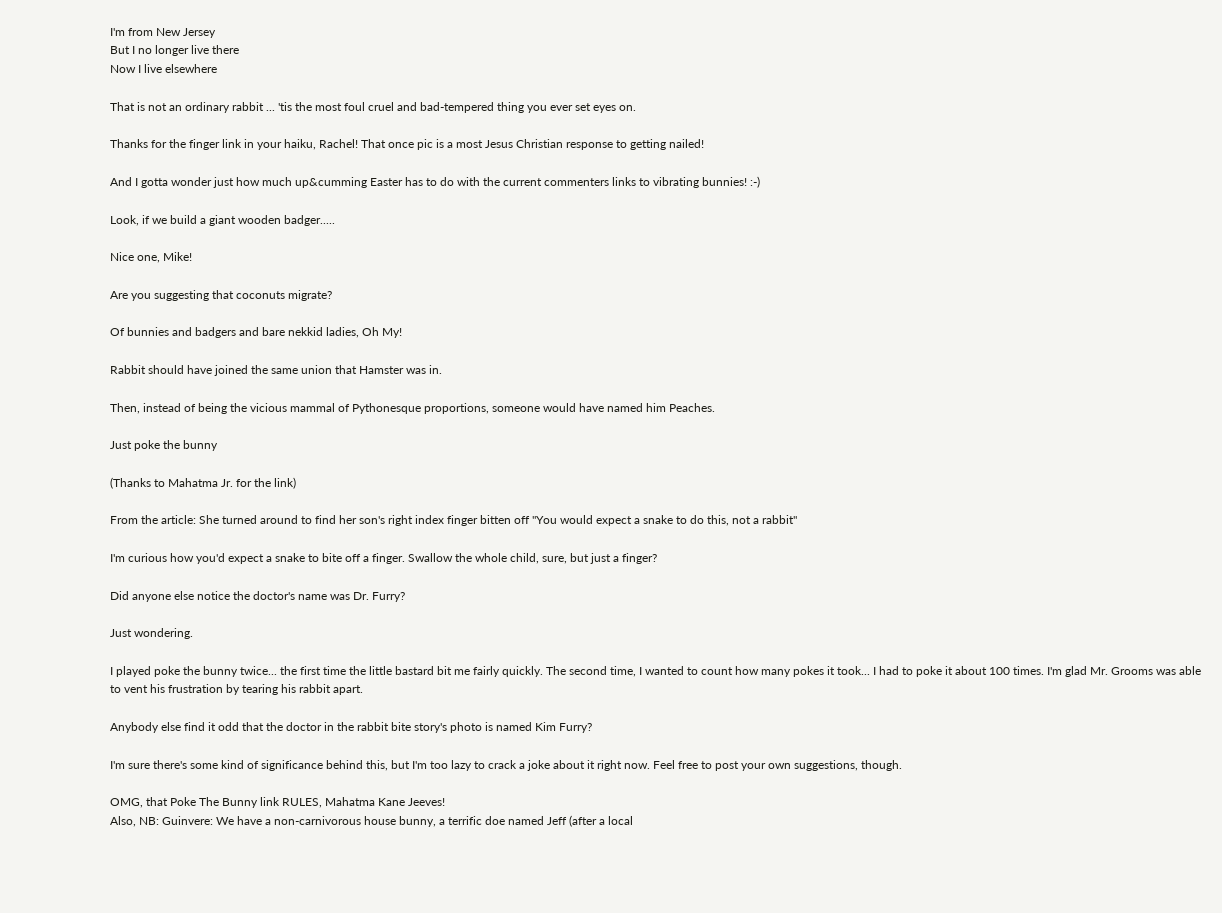I'm from New Jersey
But I no longer live there
Now I live elsewhere

That is not an ordinary rabbit ... 'tis the most foul cruel and bad-tempered thing you ever set eyes on.

Thanks for the finger link in your haiku, Rachel! That once pic is a most Jesus Christian response to getting nailed!

And I gotta wonder just how much up&cumming Easter has to do with the current commenters links to vibrating bunnies! :-)

Look, if we build a giant wooden badger.....

Nice one, Mike!

Are you suggesting that coconuts migrate?

Of bunnies and badgers and bare nekkid ladies, Oh My!

Rabbit should have joined the same union that Hamster was in.

Then, instead of being the vicious mammal of Pythonesque proportions, someone would have named him Peaches.

Just poke the bunny

(Thanks to Mahatma Jr. for the link)

From the article: She turned around to find her son's right index finger bitten off "You would expect a snake to do this, not a rabbit"

I'm curious how you'd expect a snake to bite off a finger. Swallow the whole child, sure, but just a finger?

Did anyone else notice the doctor's name was Dr. Furry?

Just wondering.

I played poke the bunny twice... the first time the little bastard bit me fairly quickly. The second time, I wanted to count how many pokes it took... I had to poke it about 100 times. I'm glad Mr. Grooms was able to vent his frustration by tearing his rabbit apart.

Anybody else find it odd that the doctor in the rabbit bite story's photo is named Kim Furry?

I'm sure there's some kind of significance behind this, but I'm too lazy to crack a joke about it right now. Feel free to post your own suggestions, though.

OMG, that Poke The Bunny link RULES, Mahatma Kane Jeeves!
Also, NB: Guinvere: We have a non-carnivorous house bunny, a terrific doe named Jeff (after a local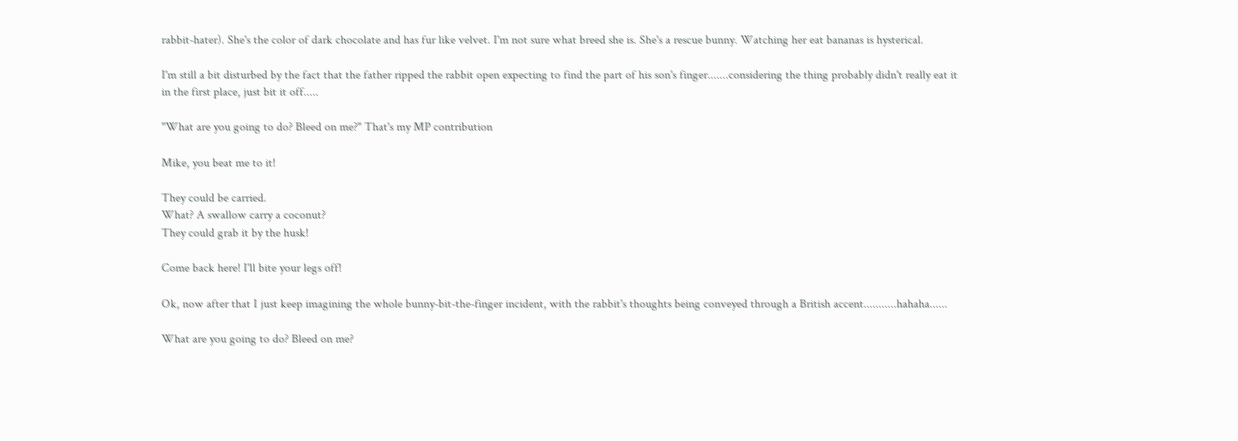rabbit-hater). She's the color of dark chocolate and has fur like velvet. I'm not sure what breed she is. She's a rescue bunny. Watching her eat bananas is hysterical.

I'm still a bit disturbed by the fact that the father ripped the rabbit open expecting to find the part of his son's finger.......considering the thing probably didn't really eat it in the first place, just bit it off.....

"What are you going to do? Bleed on me?" That's my MP contribution

Mike, you beat me to it!

They could be carried.
What? A swallow carry a coconut?
They could grab it by the husk!

Come back here! I'll bite your legs off!

Ok, now after that I just keep imagining the whole bunny-bit-the-finger incident, with the rabbit's thoughts being conveyed through a British accent...........hahaha......

What are you going to do? Bleed on me?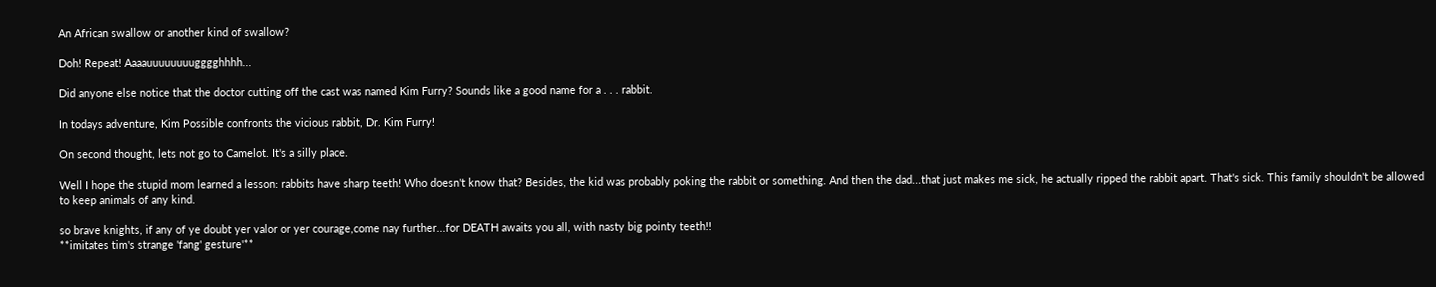An African swallow or another kind of swallow?

Doh! Repeat! Aaaauuuuuuuugggghhhh...

Did anyone else notice that the doctor cutting off the cast was named Kim Furry? Sounds like a good name for a . . . rabbit.

In todays adventure, Kim Possible confronts the vicious rabbit, Dr. Kim Furry!

On second thought, lets not go to Camelot. It's a silly place.

Well I hope the stupid mom learned a lesson: rabbits have sharp teeth! Who doesn't know that? Besides, the kid was probably poking the rabbit or something. And then the dad...that just makes me sick, he actually ripped the rabbit apart. That's sick. This family shouldn't be allowed to keep animals of any kind.

so brave knights, if any of ye doubt yer valor or yer courage,come nay further...for DEATH awaits you all, with nasty big pointy teeth!!
**imitates tim's strange 'fang' gesture'**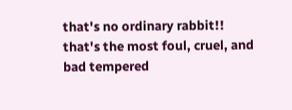that's no ordinary rabbit!! that's the most foul, cruel, and bad tempered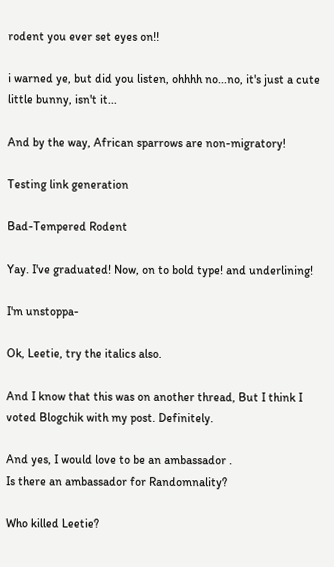rodent you ever set eyes on!!

i warned ye, but did you listen, ohhhh no...no, it's just a cute little bunny, isn't it...

And by the way, African sparrows are non-migratory!

Testing link generation

Bad-Tempered Rodent

Yay. I've graduated! Now, on to bold type! and underlining!

I'm unstoppa-

Ok, Leetie, try the italics also.

And I know that this was on another thread, But I think I voted Blogchik with my post. Definitely.

And yes, I would love to be an ambassador .
Is there an ambassador for Randomnality?

Who killed Leetie?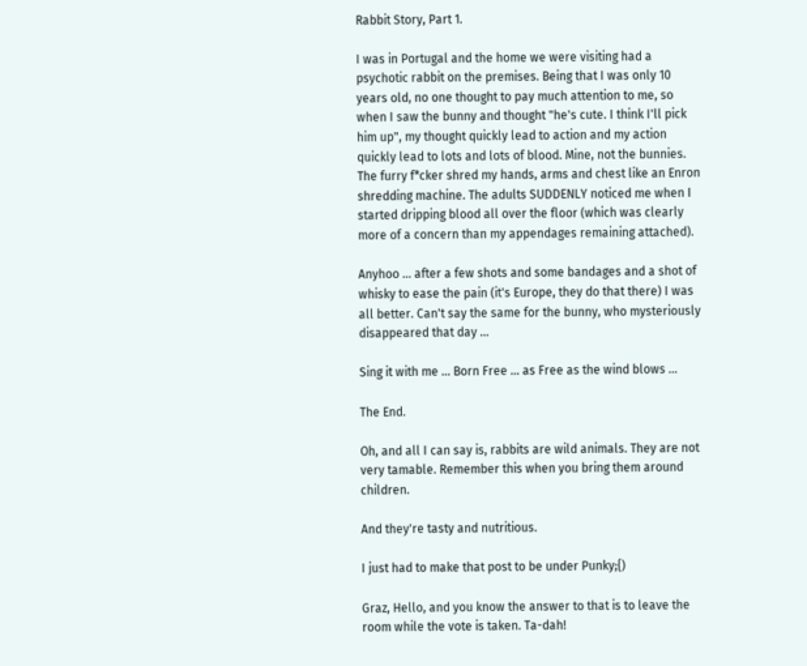Rabbit Story, Part 1.

I was in Portugal and the home we were visiting had a psychotic rabbit on the premises. Being that I was only 10 years old, no one thought to pay much attention to me, so when I saw the bunny and thought "he's cute. I think I'll pick him up", my thought quickly lead to action and my action quickly lead to lots and lots of blood. Mine, not the bunnies. The furry f*cker shred my hands, arms and chest like an Enron shredding machine. The adults SUDDENLY noticed me when I started dripping blood all over the floor (which was clearly more of a concern than my appendages remaining attached).

Anyhoo ... after a few shots and some bandages and a shot of whisky to ease the pain (it's Europe, they do that there) I was all better. Can't say the same for the bunny, who mysteriously disappeared that day ...

Sing it with me ... Born Free ... as Free as the wind blows ...

The End.

Oh, and all I can say is, rabbits are wild animals. They are not very tamable. Remember this when you bring them around children.

And they're tasty and nutritious.

I just had to make that post to be under Punky;{)

Graz, Hello, and you know the answer to that is to leave the room while the vote is taken. Ta-dah!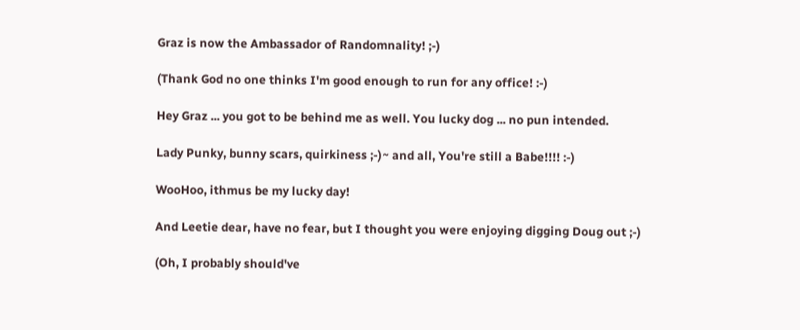Graz is now the Ambassador of Randomnality! ;-)

(Thank God no one thinks I'm good enough to run for any office! :-)

Hey Graz ... you got to be behind me as well. You lucky dog ... no pun intended.

Lady Punky, bunny scars, quirkiness ;-)~ and all, You're still a Babe!!!! :-)

WooHoo, ithmus be my lucky day!

And Leetie dear, have no fear, but I thought you were enjoying digging Doug out ;-)

(Oh, I probably should've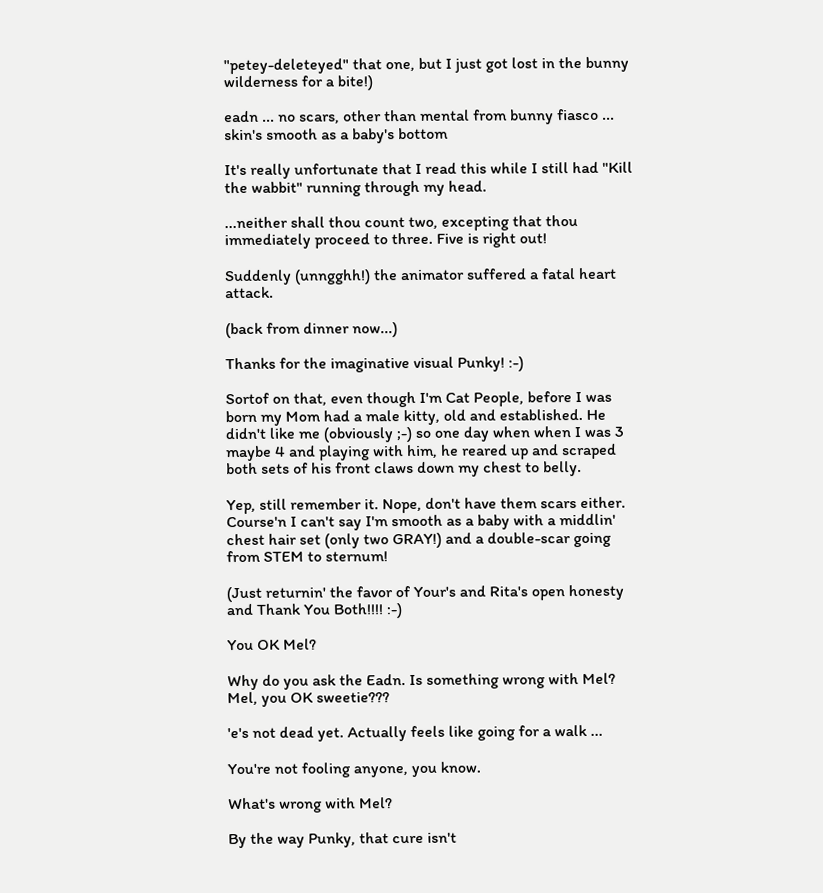"petey-deleteyed" that one, but I just got lost in the bunny wilderness for a bite!)

eadn ... no scars, other than mental from bunny fiasco ... skin's smooth as a baby's bottom

It's really unfortunate that I read this while I still had "Kill the wabbit" running through my head.

...neither shall thou count two, excepting that thou immediately proceed to three. Five is right out!

Suddenly (unngghh!) the animator suffered a fatal heart attack.

(back from dinner now...)

Thanks for the imaginative visual Punky! :-)

Sortof on that, even though I'm Cat People, before I was born my Mom had a male kitty, old and established. He didn't like me (obviously ;-) so one day when when I was 3 maybe 4 and playing with him, he reared up and scraped both sets of his front claws down my chest to belly.

Yep, still remember it. Nope, don't have them scars either. Course'n I can't say I'm smooth as a baby with a middlin' chest hair set (only two GRAY!) and a double-scar going from STEM to sternum!

(Just returnin' the favor of Your's and Rita's open honesty and Thank You Both!!!! :-)

You OK Mel?

Why do you ask the Eadn. Is something wrong with Mel? Mel, you OK sweetie???

'e's not dead yet. Actually feels like going for a walk ...

You're not fooling anyone, you know.

What's wrong with Mel?

By the way Punky, that cure isn't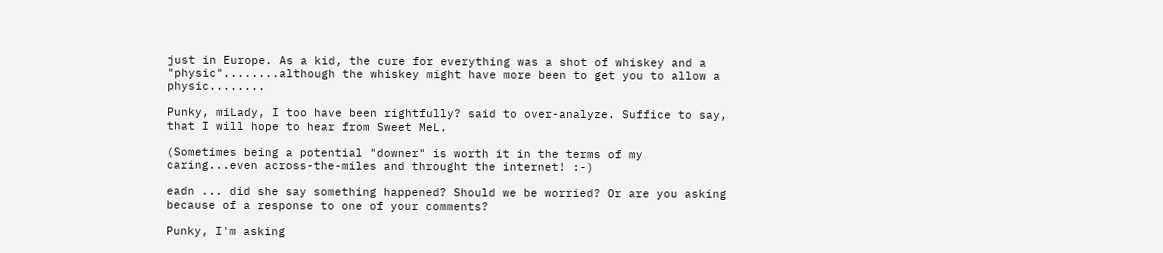just in Europe. As a kid, the cure for everything was a shot of whiskey and a "physic"........although the whiskey might have more been to get you to allow a physic........

Punky, miLady, I too have been rightfully? said to over-analyze. Suffice to say, that I will hope to hear from Sweet MeL.

(Sometimes being a potential "downer" is worth it in the terms of my caring...even across-the-miles and throught the internet! :-)

eadn ... did she say something happened? Should we be worried? Or are you asking because of a response to one of your comments?

Punky, I'm asking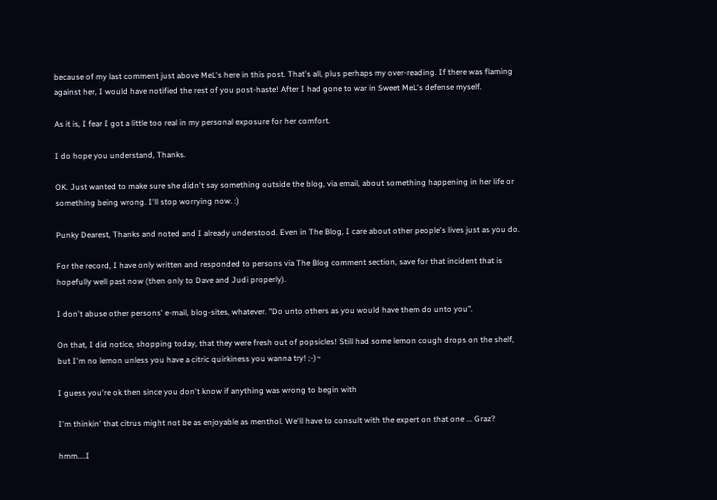because of my last comment just above MeL's here in this post. That's all, plus perhaps my over-reading. If there was flaming against her, I would have notified the rest of you post-haste! After I had gone to war in Sweet MeL's defense myself.

As it is, I fear I got a little too real in my personal exposure for her comfort.

I do hope you understand, Thanks.

OK. Just wanted to make sure she didn't say something outside the blog, via email, about something happening in her life or something being wrong. I'll stop worrying now. :)

Punky Dearest, Thanks and noted and I already understood. Even in The Blog, I care about other people's lives just as you do.

For the record, I have only written and responded to persons via The Blog comment section, save for that incident that is hopefully well past now (then only to Dave and Judi properly).

I don't abuse other persons' e-mail, blog-sites, whatever. "Do unto others as you would have them do unto you".

On that, I did notice, shopping today, that they were fresh out of popsicles! Still had some lemon cough drops on the shelf, but I'm no lemon unless you have a citric quirkiness you wanna try! ;-)~

I guess you're ok then since you don't know if anything was wrong to begin with

I'm thinkin' that citrus might not be as enjoyable as menthol. We'll have to consult with the expert on that one ... Graz?

hmm....I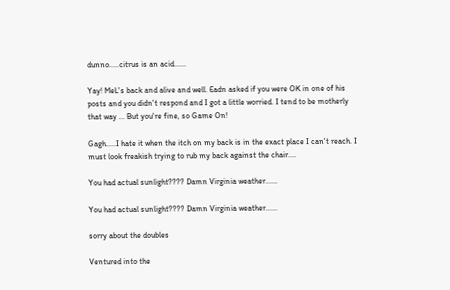dunno.....citrus is an acid......

Yay! MeL's back and alive and well. Eadn asked if you were OK in one of his posts and you didn't respond and I got a little worried. I tend to be motherly that way ... But you're fine, so Game On!

Gagh.....I hate it when the itch on my back is in the exact place I can't reach. I must look freakish trying to rub my back against the chair....

You had actual sunlight???? Damn Virginia weather......

You had actual sunlight???? Damn Virginia weather......

sorry about the doubles

Ventured into the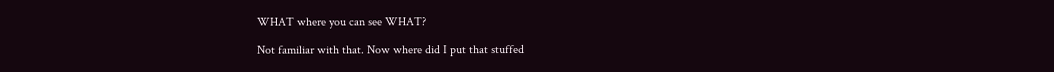WHAT where you can see WHAT?

Not familiar with that. Now where did I put that stuffed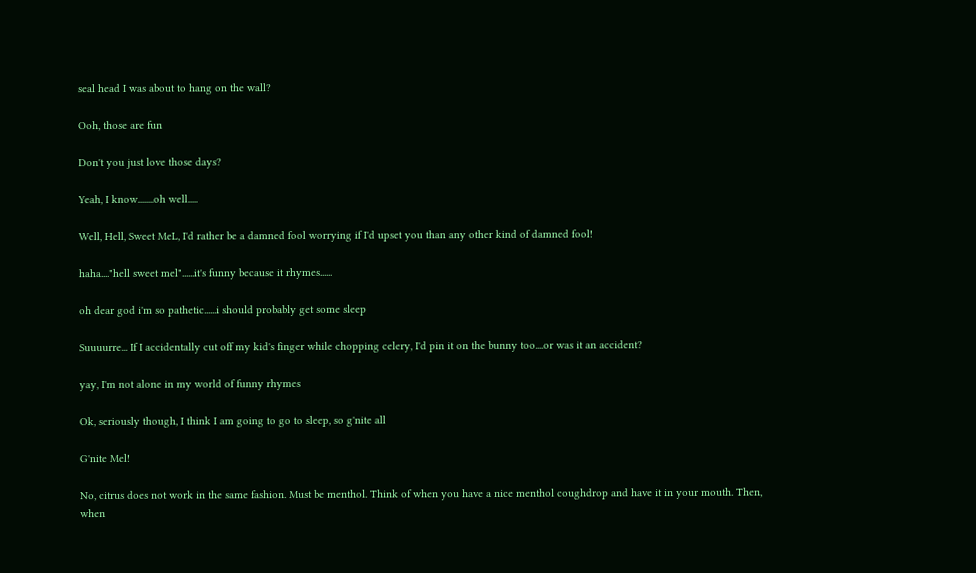seal head I was about to hang on the wall?

Ooh, those are fun

Don't you just love those days?

Yeah, I know........oh well.....

Well, Hell, Sweet MeL, I'd rather be a damned fool worrying if I'd upset you than any other kind of damned fool!

haha...."hell sweet mel"......it's funny because it rhymes......

oh dear god i'm so pathetic......i should probably get some sleep

Suuuurre... If I accidentally cut off my kid's finger while chopping celery, I'd pin it on the bunny too....or was it an accident?

yay, I'm not alone in my world of funny rhymes

Ok, seriously though, I think I am going to go to sleep, so g'nite all

G'nite Mel!

No, citrus does not work in the same fashion. Must be menthol. Think of when you have a nice menthol coughdrop and have it in your mouth. Then, when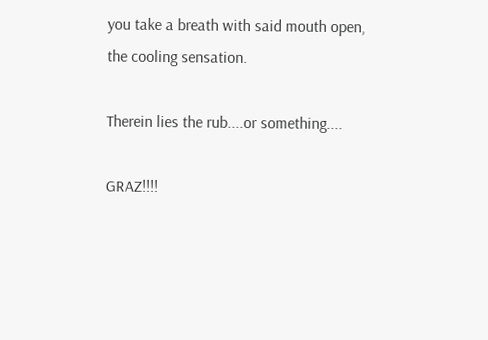you take a breath with said mouth open, the cooling sensation.

Therein lies the rub....or something....

GRAZ!!!!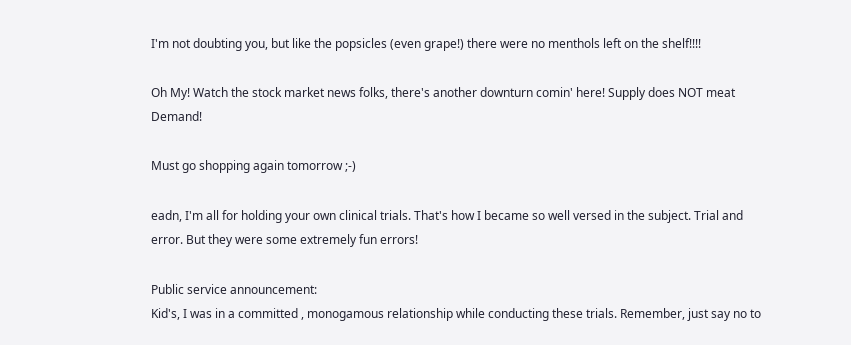I'm not doubting you, but like the popsicles (even grape!) there were no menthols left on the shelf!!!!

Oh My! Watch the stock market news folks, there's another downturn comin' here! Supply does NOT meat Demand!

Must go shopping again tomorrow ;-)

eadn, I'm all for holding your own clinical trials. That's how I became so well versed in the subject. Trial and error. But they were some extremely fun errors!

Public service announcement:
Kid's, I was in a committed , monogamous relationship while conducting these trials. Remember, just say no to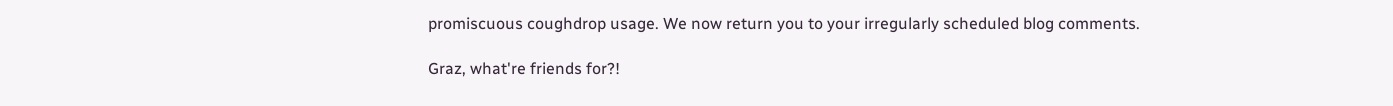promiscuous coughdrop usage. We now return you to your irregularly scheduled blog comments.

Graz, what're friends for?!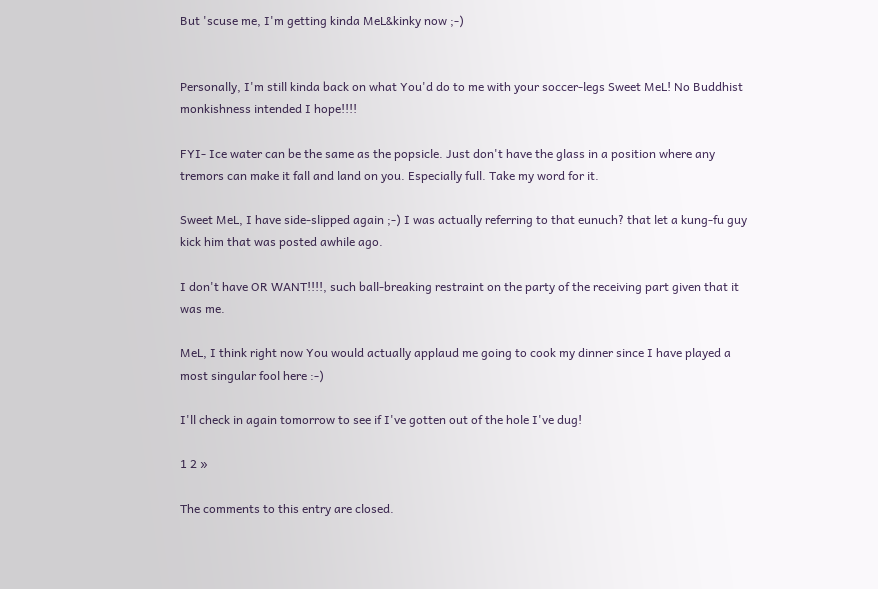But 'scuse me, I'm getting kinda MeL&kinky now ;-)


Personally, I'm still kinda back on what You'd do to me with your soccer-legs Sweet MeL! No Buddhist monkishness intended I hope!!!!

FYI- Ice water can be the same as the popsicle. Just don't have the glass in a position where any tremors can make it fall and land on you. Especially full. Take my word for it.

Sweet MeL, I have side-slipped again ;-) I was actually referring to that eunuch? that let a kung-fu guy kick him that was posted awhile ago.

I don't have OR WANT!!!!, such ball-breaking restraint on the party of the receiving part given that it was me.

MeL, I think right now You would actually applaud me going to cook my dinner since I have played a most singular fool here :-)

I'll check in again tomorrow to see if I've gotten out of the hole I've dug!

1 2 »

The comments to this entry are closed.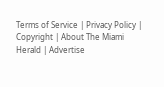Terms of Service | Privacy Policy | Copyright | About The Miami Herald | Advertise